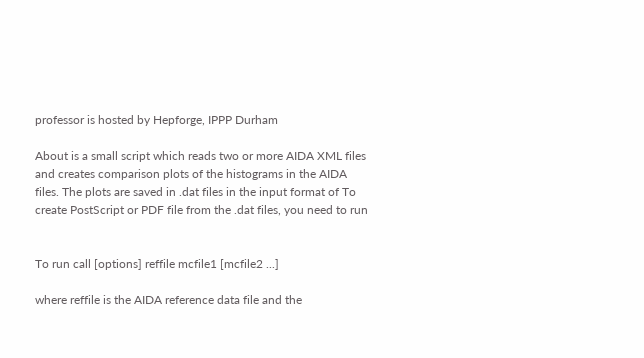professor is hosted by Hepforge, IPPP Durham

About is a small script which reads two or more AIDA XML files and creates comparison plots of the histograms in the AIDA files. The plots are saved in .dat files in the input format of To create PostScript or PDF file from the .dat files, you need to run


To run call [options] reffile mcfile1 [mcfile2 ...]

where reffile is the AIDA reference data file and the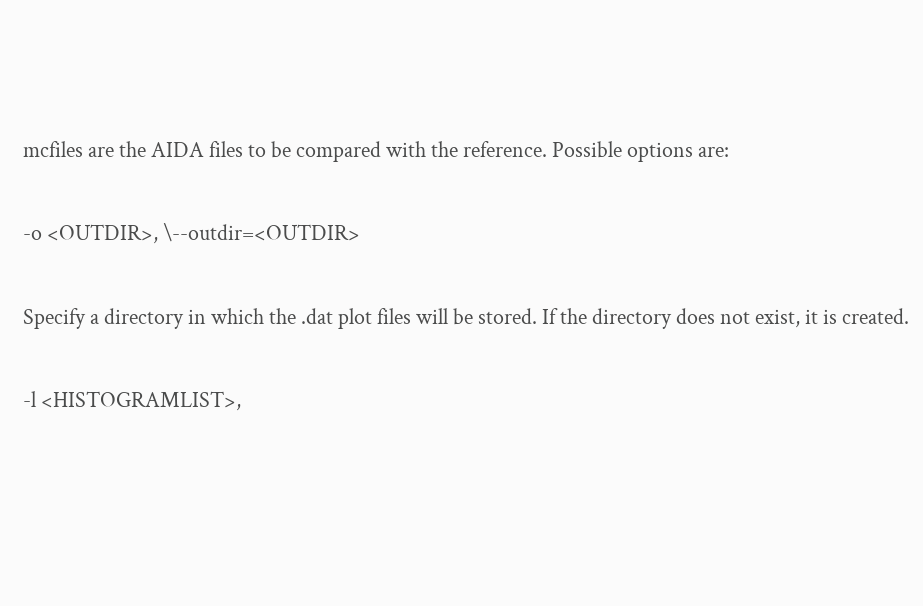mcfiles are the AIDA files to be compared with the reference. Possible options are:

-o <OUTDIR>, \--outdir=<OUTDIR>

Specify a directory in which the .dat plot files will be stored. If the directory does not exist, it is created.

-l <HISTOGRAMLIST>,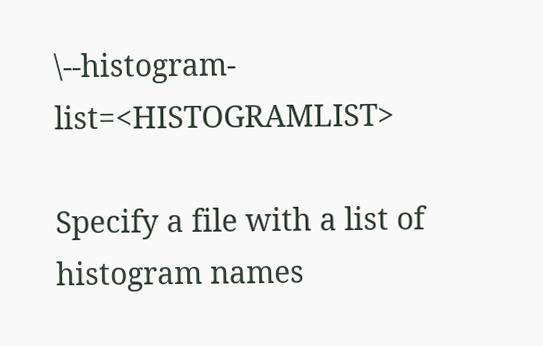\--histogram-list=<HISTOGRAMLIST>

Specify a file with a list of histogram names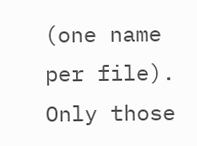(one name per file). Only those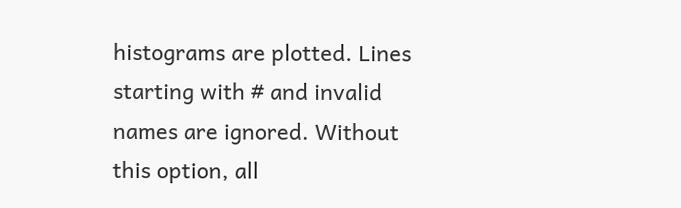histograms are plotted. Lines starting with # and invalid names are ignored. Without this option, all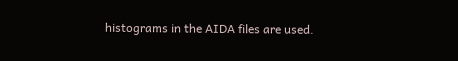histograms in the AIDA files are used.